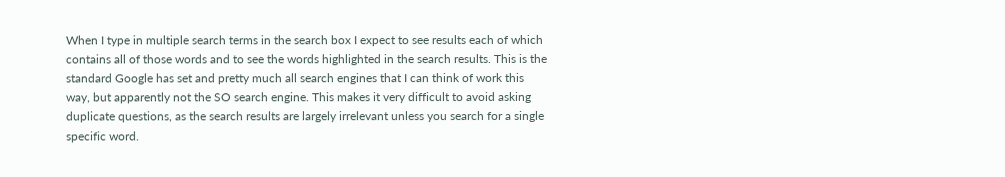When I type in multiple search terms in the search box I expect to see results each of which contains all of those words and to see the words highlighted in the search results. This is the standard Google has set and pretty much all search engines that I can think of work this way, but apparently not the SO search engine. This makes it very difficult to avoid asking duplicate questions, as the search results are largely irrelevant unless you search for a single specific word.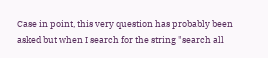Case in point, this very question has probably been asked but when I search for the string "search all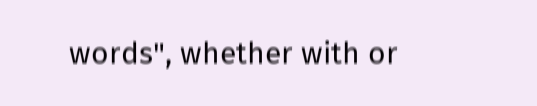words", whether with or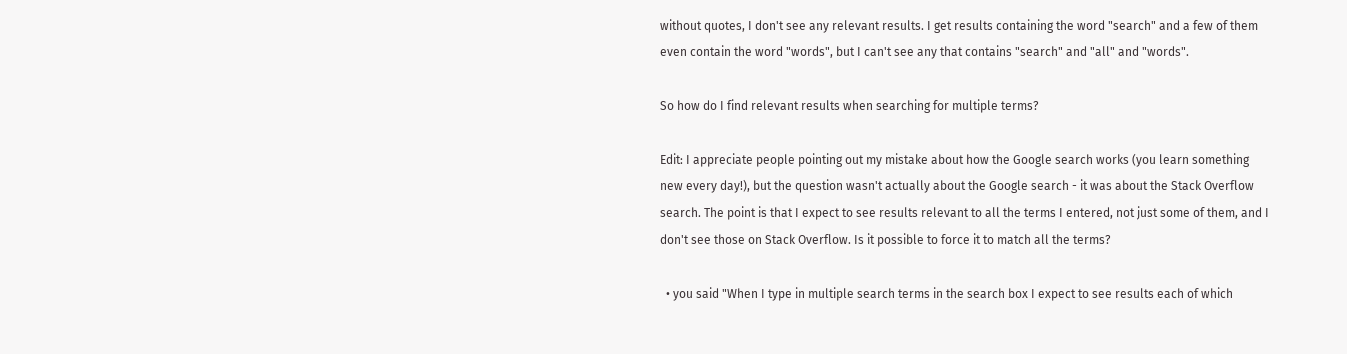without quotes, I don't see any relevant results. I get results containing the word "search" and a few of them even contain the word "words", but I can't see any that contains "search" and "all" and "words".

So how do I find relevant results when searching for multiple terms?

Edit: I appreciate people pointing out my mistake about how the Google search works (you learn something new every day!), but the question wasn't actually about the Google search - it was about the Stack Overflow search. The point is that I expect to see results relevant to all the terms I entered, not just some of them, and I don't see those on Stack Overflow. Is it possible to force it to match all the terms?

  • you said "When I type in multiple search terms in the search box I expect to see results each of which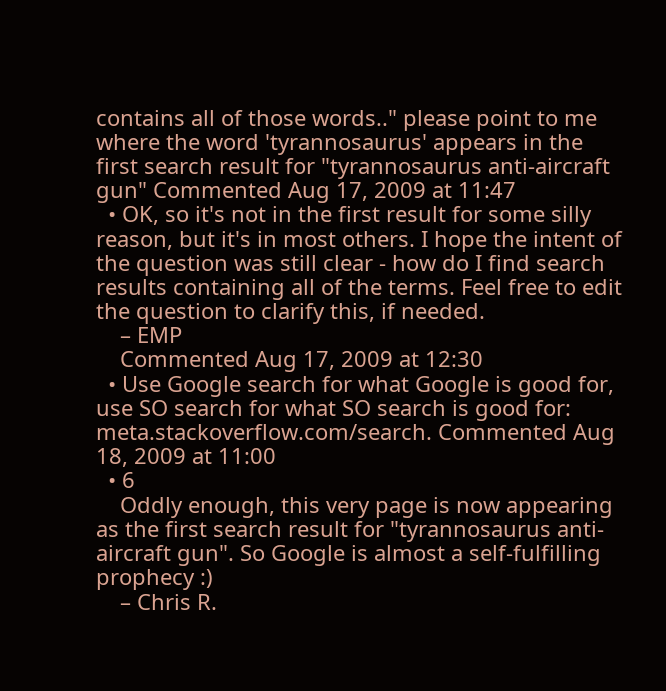contains all of those words.." please point to me where the word 'tyrannosaurus' appears in the first search result for "tyrannosaurus anti-aircraft gun" Commented Aug 17, 2009 at 11:47
  • OK, so it's not in the first result for some silly reason, but it's in most others. I hope the intent of the question was still clear - how do I find search results containing all of the terms. Feel free to edit the question to clarify this, if needed.
    – EMP
    Commented Aug 17, 2009 at 12:30
  • Use Google search for what Google is good for, use SO search for what SO search is good for: meta.stackoverflow.com/search. Commented Aug 18, 2009 at 11:00
  • 6
    Oddly enough, this very page is now appearing as the first search result for "tyrannosaurus anti-aircraft gun". So Google is almost a self-fulfilling prophecy :)
    – Chris R.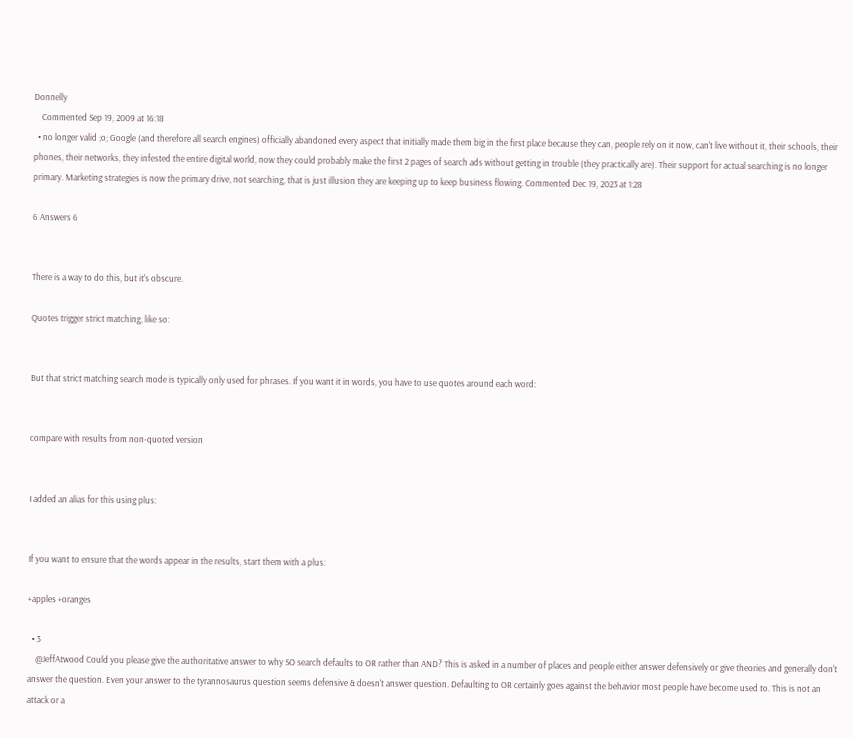Donnelly
    Commented Sep 19, 2009 at 16:18
  • no longer valid ;o; Google (and therefore all search engines) officially abandoned every aspect that initially made them big in the first place because they can, people rely on it now, can't live without it, their schools, their phones, their networks, they infested the entire digital world, now they could probably make the first 2 pages of search ads without getting in trouble (they practically are). Their support for actual searching is no longer primary. Marketing strategies is now the primary drive, not searching, that is just illusion they are keeping up to keep business flowing. Commented Dec 19, 2023 at 1:28

6 Answers 6


There is a way to do this, but it's obscure.

Quotes trigger strict matching, like so:


But that strict matching search mode is typically only used for phrases. If you want it in words, you have to use quotes around each word:


compare with results from non-quoted version


I added an alias for this using plus:


If you want to ensure that the words appear in the results, start them with a plus:

+apples +oranges

  • 3
    @JeffAtwood Could you please give the authoritative answer to why SO search defaults to OR rather than AND? This is asked in a number of places and people either answer defensively or give theories and generally don't answer the question. Even your answer to the tyrannosaurus question seems defensive & doesn't answer question. Defaulting to OR certainly goes against the behavior most people have become used to. This is not an attack or a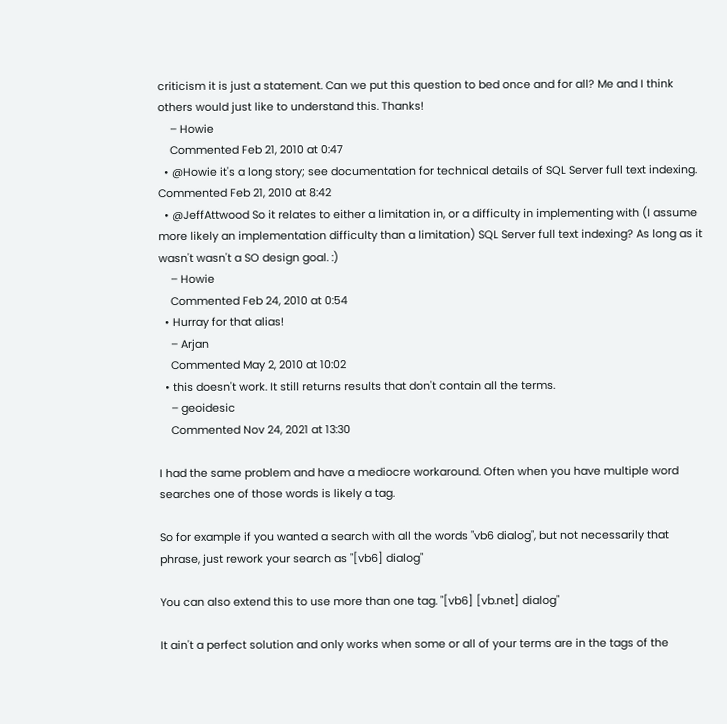criticism it is just a statement. Can we put this question to bed once and for all? Me and I think others would just like to understand this. Thanks!
    – Howie
    Commented Feb 21, 2010 at 0:47
  • @Howie it's a long story; see documentation for technical details of SQL Server full text indexing. Commented Feb 21, 2010 at 8:42
  • @JeffAttwood So it relates to either a limitation in, or a difficulty in implementing with (I assume more likely an implementation difficulty than a limitation) SQL Server full text indexing? As long as it wasn't wasn't a SO design goal. :)
    – Howie
    Commented Feb 24, 2010 at 0:54
  • Hurray for that alias!
    – Arjan
    Commented May 2, 2010 at 10:02
  • this doesn't work. It still returns results that don't contain all the terms.
    – geoidesic
    Commented Nov 24, 2021 at 13:30

I had the same problem and have a mediocre workaround. Often when you have multiple word searches one of those words is likely a tag.

So for example if you wanted a search with all the words "vb6 dialog", but not necessarily that phrase, just rework your search as "[vb6] dialog"

You can also extend this to use more than one tag. "[vb6] [vb.net] dialog"

It ain't a perfect solution and only works when some or all of your terms are in the tags of the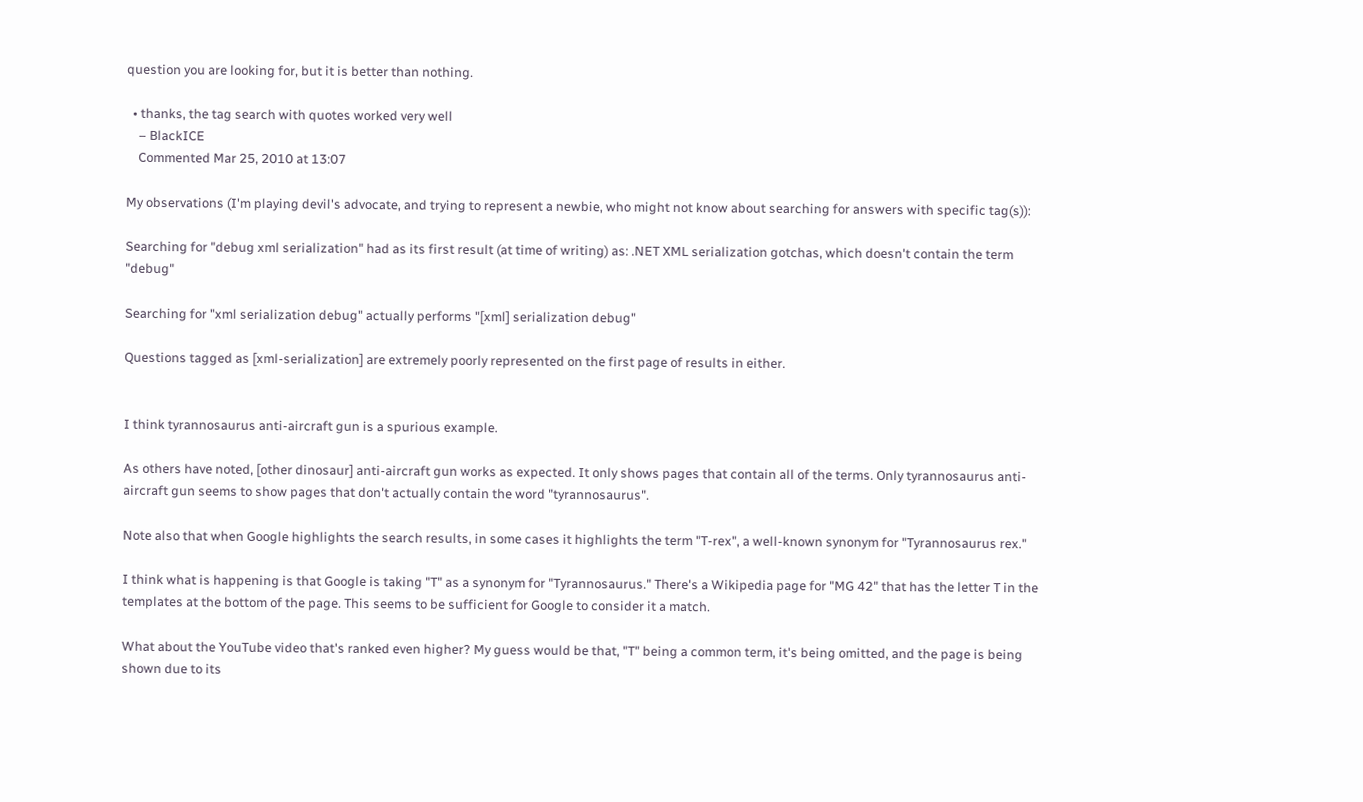question you are looking for, but it is better than nothing.

  • thanks, the tag search with quotes worked very well
    – BlackICE
    Commented Mar 25, 2010 at 13:07

My observations (I'm playing devil's advocate, and trying to represent a newbie, who might not know about searching for answers with specific tag(s)):

Searching for "debug xml serialization" had as its first result (at time of writing) as: .NET XML serialization gotchas, which doesn't contain the term "debug"

Searching for "xml serialization debug" actually performs "[xml] serialization debug"

Questions tagged as [xml-serialization] are extremely poorly represented on the first page of results in either.


I think tyrannosaurus anti-aircraft gun is a spurious example.

As others have noted, [other dinosaur] anti-aircraft gun works as expected. It only shows pages that contain all of the terms. Only tyrannosaurus anti-aircraft gun seems to show pages that don't actually contain the word "tyrannosaurus".

Note also that when Google highlights the search results, in some cases it highlights the term "T-rex", a well-known synonym for "Tyrannosaurus rex."

I think what is happening is that Google is taking "T" as a synonym for "Tyrannosaurus." There's a Wikipedia page for "MG 42" that has the letter T in the templates at the bottom of the page. This seems to be sufficient for Google to consider it a match.

What about the YouTube video that's ranked even higher? My guess would be that, "T" being a common term, it's being omitted, and the page is being shown due to its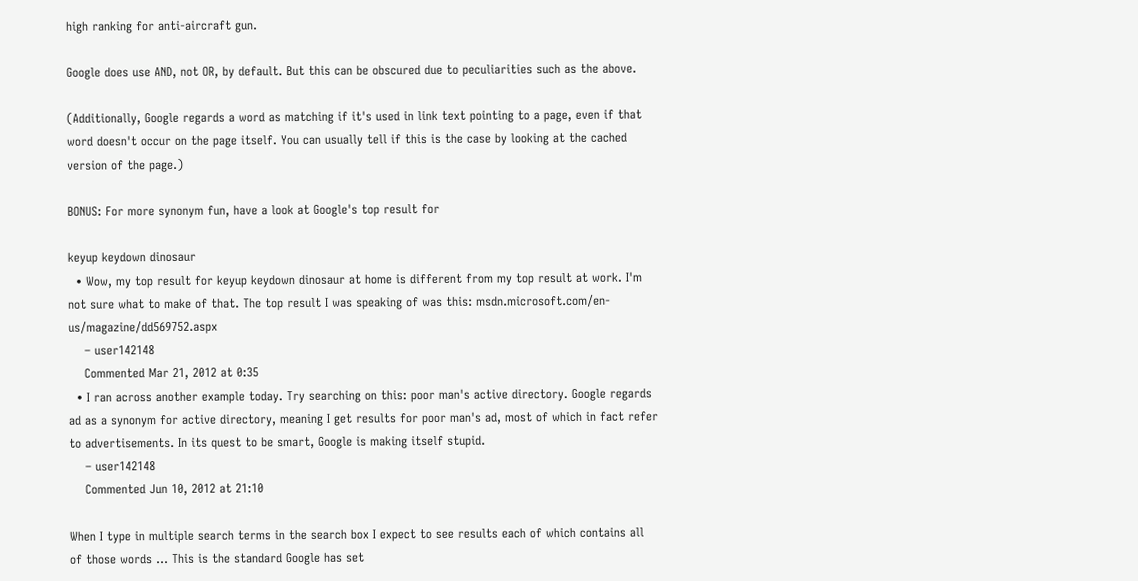high ranking for anti-aircraft gun.

Google does use AND, not OR, by default. But this can be obscured due to peculiarities such as the above.

(Additionally, Google regards a word as matching if it's used in link text pointing to a page, even if that word doesn't occur on the page itself. You can usually tell if this is the case by looking at the cached version of the page.)

BONUS: For more synonym fun, have a look at Google's top result for

keyup keydown dinosaur
  • Wow, my top result for keyup keydown dinosaur at home is different from my top result at work. I'm not sure what to make of that. The top result I was speaking of was this: msdn.microsoft.com/en-us/magazine/dd569752.aspx
    – user142148
    Commented Mar 21, 2012 at 0:35
  • I ran across another example today. Try searching on this: poor man's active directory. Google regards ad as a synonym for active directory, meaning I get results for poor man's ad, most of which in fact refer to advertisements. In its quest to be smart, Google is making itself stupid.
    – user142148
    Commented Jun 10, 2012 at 21:10

When I type in multiple search terms in the search box I expect to see results each of which contains all of those words ... This is the standard Google has set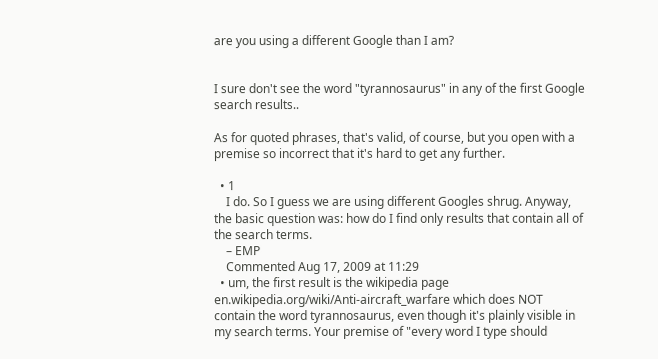are you using a different Google than I am?


I sure don't see the word "tyrannosaurus" in any of the first Google search results..

As for quoted phrases, that's valid, of course, but you open with a premise so incorrect that it's hard to get any further.

  • 1
    I do. So I guess we are using different Googles shrug. Anyway, the basic question was: how do I find only results that contain all of the search terms.
    – EMP
    Commented Aug 17, 2009 at 11:29
  • um, the first result is the wikipedia page en.wikipedia.org/wiki/Anti-aircraft_warfare which does NOT contain the word tyrannosaurus, even though it's plainly visible in my search terms. Your premise of "every word I type should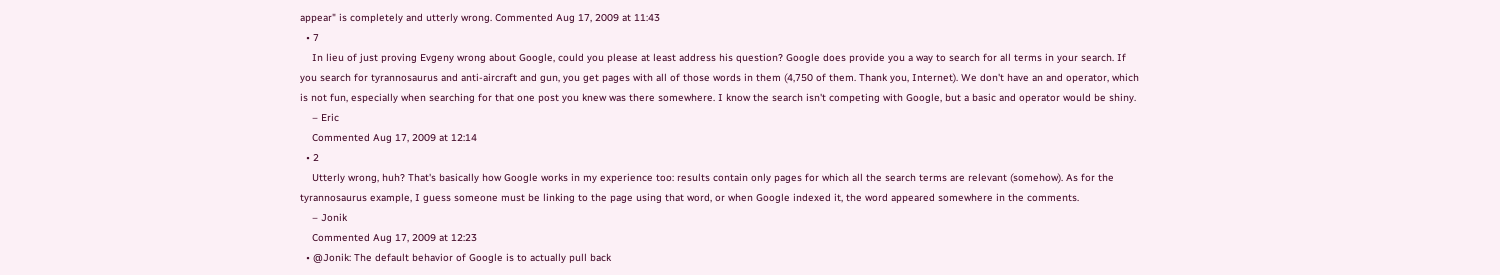appear" is completely and utterly wrong. Commented Aug 17, 2009 at 11:43
  • 7
    In lieu of just proving Evgeny wrong about Google, could you please at least address his question? Google does provide you a way to search for all terms in your search. If you search for tyrannosaurus and anti-aircraft and gun, you get pages with all of those words in them (4,750 of them. Thank you, Internet). We don't have an and operator, which is not fun, especially when searching for that one post you knew was there somewhere. I know the search isn't competing with Google, but a basic and operator would be shiny.
    – Eric
    Commented Aug 17, 2009 at 12:14
  • 2
    Utterly wrong, huh? That's basically how Google works in my experience too: results contain only pages for which all the search terms are relevant (somehow). As for the tyrannosaurus example, I guess someone must be linking to the page using that word, or when Google indexed it, the word appeared somewhere in the comments.
    – Jonik
    Commented Aug 17, 2009 at 12:23
  • @Jonik: The default behavior of Google is to actually pull back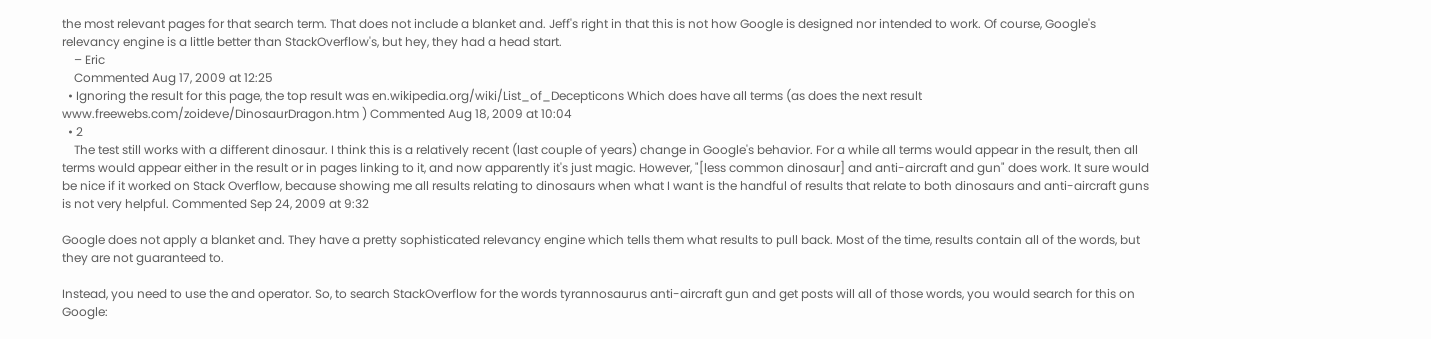the most relevant pages for that search term. That does not include a blanket and. Jeff's right in that this is not how Google is designed nor intended to work. Of course, Google's relevancy engine is a little better than StackOverflow's, but hey, they had a head start.
    – Eric
    Commented Aug 17, 2009 at 12:25
  • Ignoring the result for this page, the top result was en.wikipedia.org/wiki/List_of_Decepticons Which does have all terms (as does the next result www.freewebs.com/zoideve/DinosaurDragon.htm ) Commented Aug 18, 2009 at 10:04
  • 2
    The test still works with a different dinosaur. I think this is a relatively recent (last couple of years) change in Google's behavior. For a while all terms would appear in the result, then all terms would appear either in the result or in pages linking to it, and now apparently it's just magic. However, "[less common dinosaur] and anti-aircraft and gun" does work. It sure would be nice if it worked on Stack Overflow, because showing me all results relating to dinosaurs when what I want is the handful of results that relate to both dinosaurs and anti-aircraft guns is not very helpful. Commented Sep 24, 2009 at 9:32

Google does not apply a blanket and. They have a pretty sophisticated relevancy engine which tells them what results to pull back. Most of the time, results contain all of the words, but they are not guaranteed to.

Instead, you need to use the and operator. So, to search StackOverflow for the words tyrannosaurus anti-aircraft gun and get posts will all of those words, you would search for this on Google: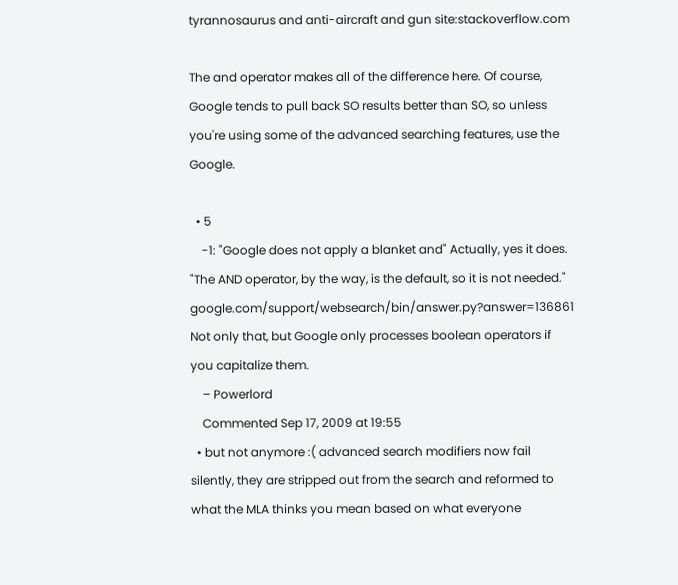tyrannosaurus and anti-aircraft and gun site:stackoverflow.com

The and operator makes all of the difference here. Of course, Google tends to pull back SO results better than SO, so unless you're using some of the advanced searching features, use the Google.

  • 5
    -1: "Google does not apply a blanket and" Actually, yes it does. "The AND operator, by the way, is the default, so it is not needed." google.com/support/websearch/bin/answer.py?answer=136861 Not only that, but Google only processes boolean operators if you capitalize them.
    – Powerlord
    Commented Sep 17, 2009 at 19:55
  • but not anymore :( advanced search modifiers now fail silently, they are stripped out from the search and reformed to what the MLA thinks you mean based on what everyone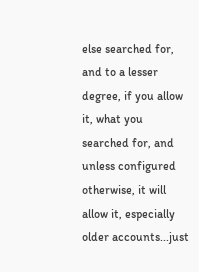else searched for, and to a lesser degree, if you allow it, what you searched for, and unless configured otherwise, it will allow it, especially older accounts...just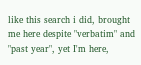like this search i did, brought me here despite "verbatim" and "past year", yet I'm here,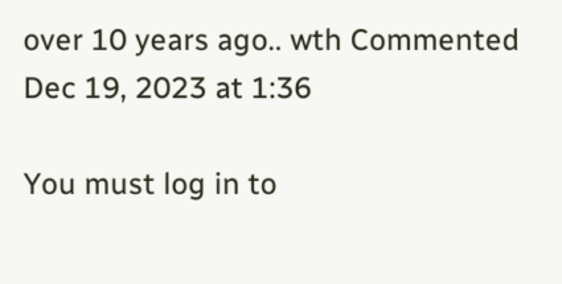over 10 years ago.. wth Commented Dec 19, 2023 at 1:36

You must log in to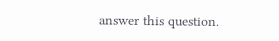answer this question.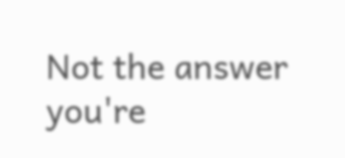Not the answer you're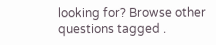looking for? Browse other questions tagged .